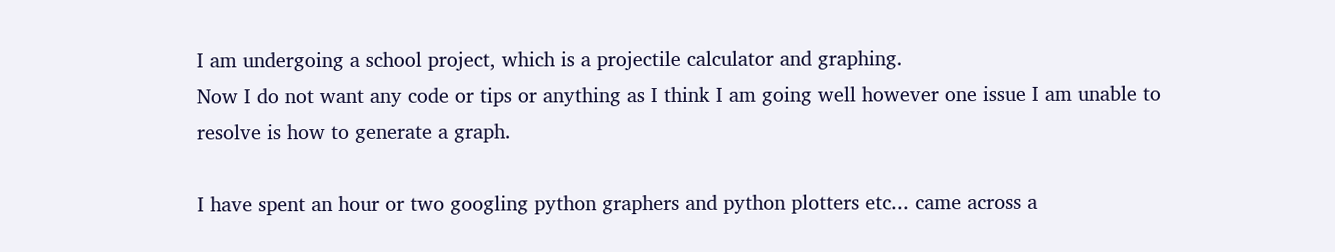I am undergoing a school project, which is a projectile calculator and graphing.
Now I do not want any code or tips or anything as I think I am going well however one issue I am unable to resolve is how to generate a graph.

I have spent an hour or two googling python graphers and python plotters etc... came across a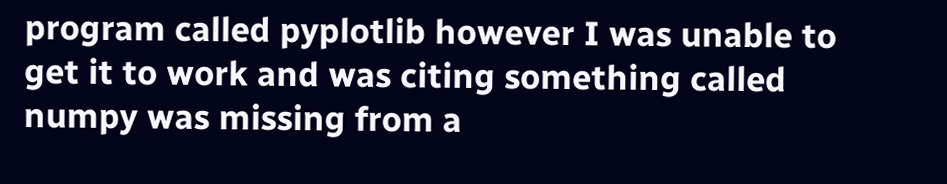program called pyplotlib however I was unable to get it to work and was citing something called numpy was missing from a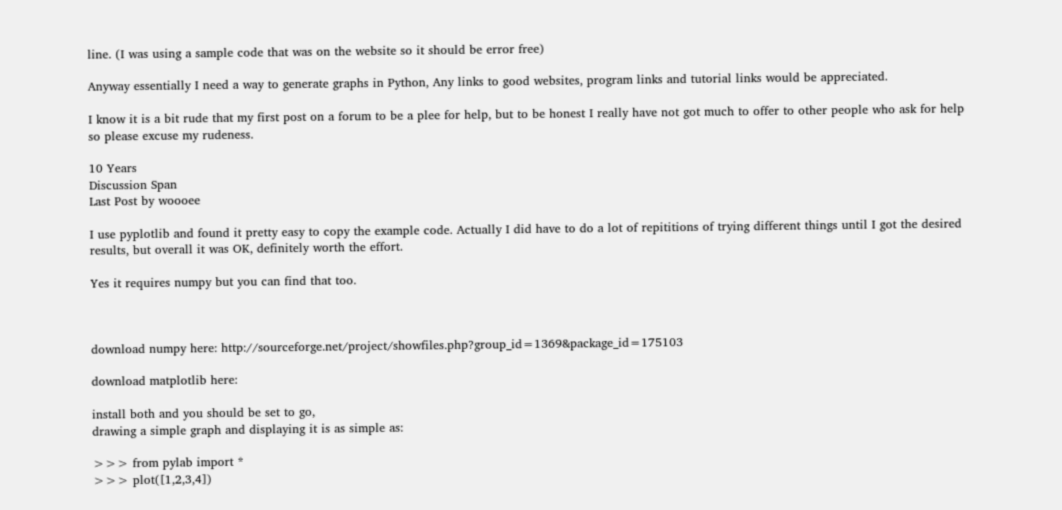line. (I was using a sample code that was on the website so it should be error free)

Anyway essentially I need a way to generate graphs in Python, Any links to good websites, program links and tutorial links would be appreciated.

I know it is a bit rude that my first post on a forum to be a plee for help, but to be honest I really have not got much to offer to other people who ask for help so please excuse my rudeness.

10 Years
Discussion Span
Last Post by woooee

I use pyplotlib and found it pretty easy to copy the example code. Actually I did have to do a lot of repititions of trying different things until I got the desired results, but overall it was OK, definitely worth the effort.

Yes it requires numpy but you can find that too.



download numpy here: http://sourceforge.net/project/showfiles.php?group_id=1369&package_id=175103

download matplotlib here:

install both and you should be set to go,
drawing a simple graph and displaying it is as simple as:

>>> from pylab import *
>>> plot([1,2,3,4])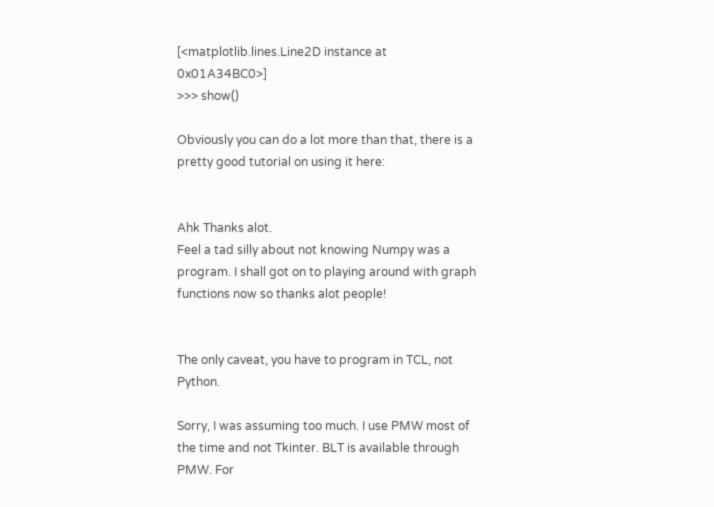[<matplotlib.lines.Line2D instance at 0x01A34BC0>]
>>> show()

Obviously you can do a lot more than that, there is a pretty good tutorial on using it here:


Ahk Thanks alot.
Feel a tad silly about not knowing Numpy was a program. I shall got on to playing around with graph functions now so thanks alot people!


The only caveat, you have to program in TCL, not Python.

Sorry, I was assuming too much. I use PMW most of the time and not Tkinter. BLT is available through PMW. For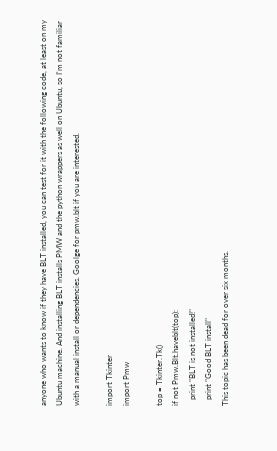anyone who wants to know if they have BLT installed, you can test for it with the following code, at least on my Ubuntu machine. And installing BLT installs PMW and the python wrappers as well on Ubuntu, so I'm not familiar with a manual install or dependencies. Goolge for pmw.blt if you are interested.

import Tkinter
import Pmw

top = Tkinter.Tk()
if not Pmw.Blt.haveblt(top):
   print "BLT is not installed!"
   print "Good BLT install"
This topic has been dead for over six months.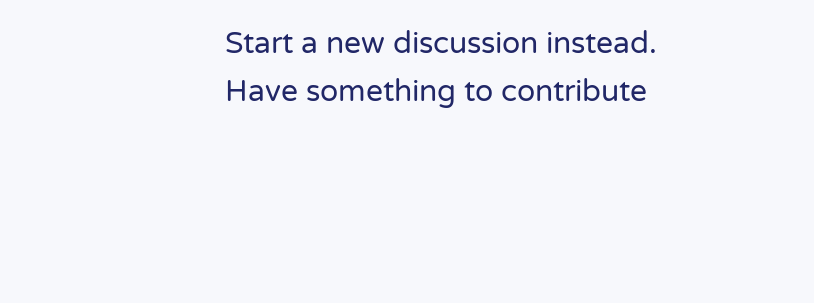Start a new discussion instead.
Have something to contribute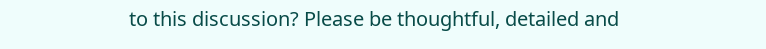to this discussion? Please be thoughtful, detailed and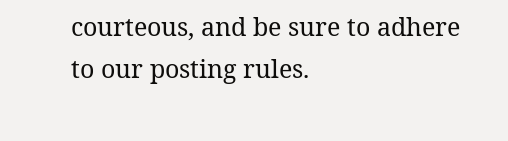courteous, and be sure to adhere to our posting rules.